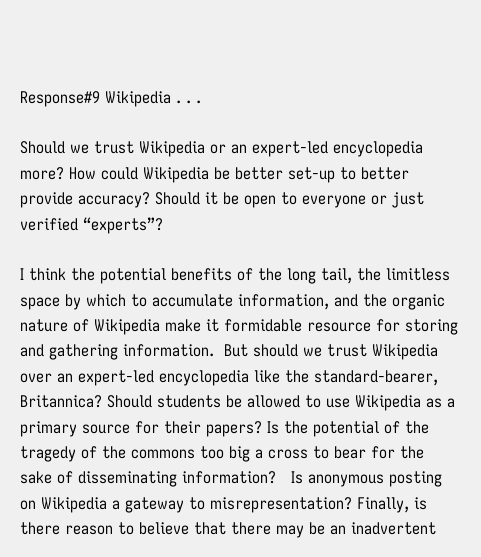Response#9 Wikipedia . . .

Should we trust Wikipedia or an expert-led encyclopedia more? How could Wikipedia be better set-up to better provide accuracy? Should it be open to everyone or just verified “experts”?

I think the potential benefits of the long tail, the limitless space by which to accumulate information, and the organic nature of Wikipedia make it formidable resource for storing and gathering information.  But should we trust Wikipedia over an expert-led encyclopedia like the standard-bearer, Britannica? Should students be allowed to use Wikipedia as a primary source for their papers? Is the potential of the tragedy of the commons too big a cross to bear for the sake of disseminating information?   Is anonymous posting on Wikipedia a gateway to misrepresentation? Finally, is there reason to believe that there may be an inadvertent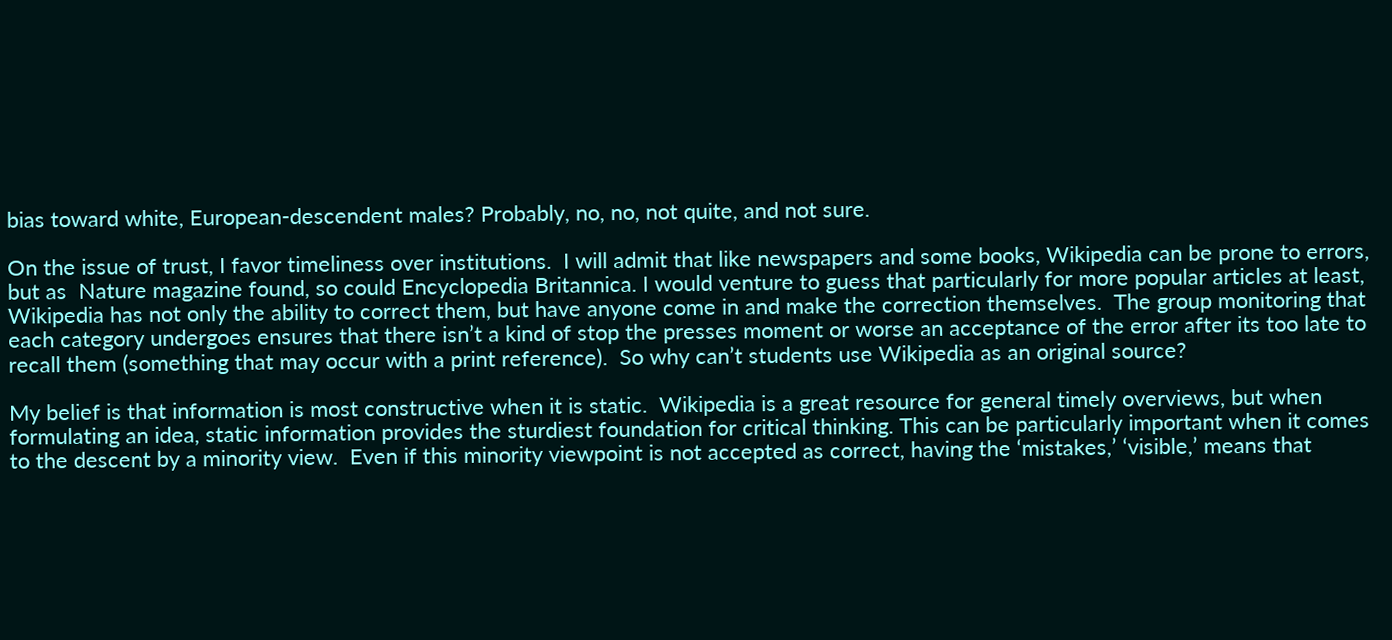bias toward white, European-descendent males? Probably, no, no, not quite, and not sure.

On the issue of trust, I favor timeliness over institutions.  I will admit that like newspapers and some books, Wikipedia can be prone to errors, but as  Nature magazine found, so could Encyclopedia Britannica. I would venture to guess that particularly for more popular articles at least, Wikipedia has not only the ability to correct them, but have anyone come in and make the correction themselves.  The group monitoring that each category undergoes ensures that there isn’t a kind of stop the presses moment or worse an acceptance of the error after its too late to recall them (something that may occur with a print reference).  So why can’t students use Wikipedia as an original source?

My belief is that information is most constructive when it is static.  Wikipedia is a great resource for general timely overviews, but when formulating an idea, static information provides the sturdiest foundation for critical thinking. This can be particularly important when it comes to the descent by a minority view.  Even if this minority viewpoint is not accepted as correct, having the ‘mistakes,’ ‘visible,’ means that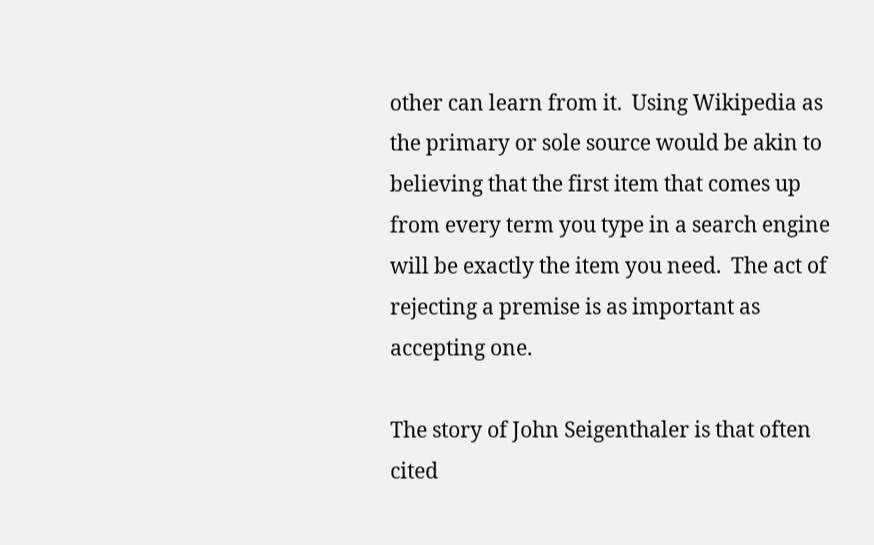other can learn from it.  Using Wikipedia as the primary or sole source would be akin to believing that the first item that comes up from every term you type in a search engine will be exactly the item you need.  The act of rejecting a premise is as important as accepting one.

The story of John Seigenthaler is that often cited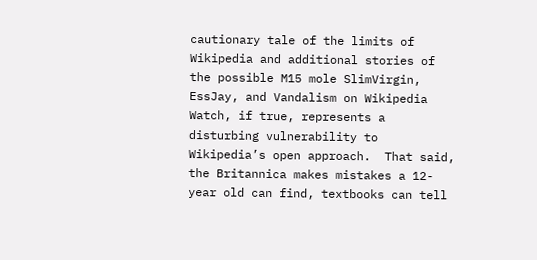cautionary tale of the limits of Wikipedia and additional stories of the possible M15 mole SlimVirgin, EssJay, and Vandalism on Wikipedia Watch, if true, represents a disturbing vulnerability to Wikipedia’s open approach.  That said, the Britannica makes mistakes a 12-year old can find, textbooks can tell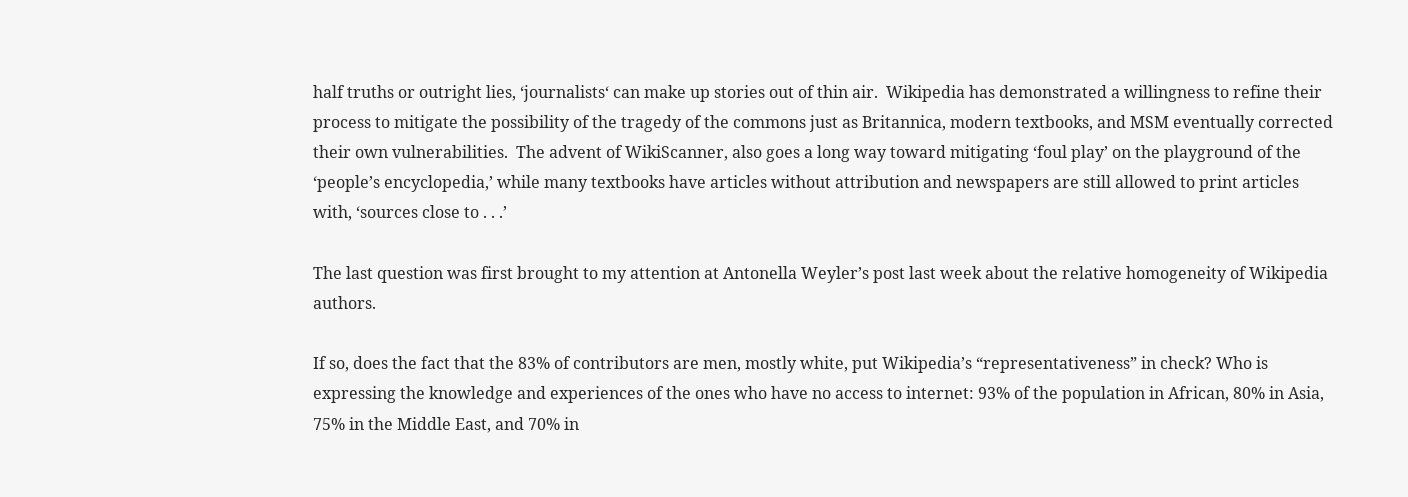half truths or outright lies, ‘journalists‘ can make up stories out of thin air.  Wikipedia has demonstrated a willingness to refine their process to mitigate the possibility of the tragedy of the commons just as Britannica, modern textbooks, and MSM eventually corrected their own vulnerabilities.  The advent of WikiScanner, also goes a long way toward mitigating ‘foul play’ on the playground of the ‘people’s encyclopedia,’ while many textbooks have articles without attribution and newspapers are still allowed to print articles with, ‘sources close to . . .’

The last question was first brought to my attention at Antonella Weyler’s post last week about the relative homogeneity of Wikipedia authors.

If so, does the fact that the 83% of contributors are men, mostly white, put Wikipedia’s “representativeness” in check? Who is expressing the knowledge and experiences of the ones who have no access to internet: 93% of the population in African, 80% in Asia, 75% in the Middle East, and 70% in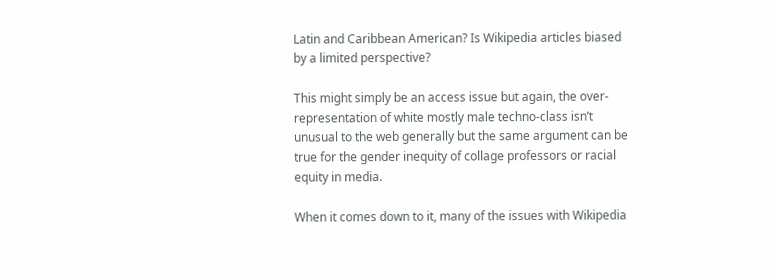Latin and Caribbean American? Is Wikipedia articles biased by a limited perspective?

This might simply be an access issue but again, the over-representation of white mostly male techno-class isn’t unusual to the web generally but the same argument can be true for the gender inequity of collage professors or racial equity in media.

When it comes down to it, many of the issues with Wikipedia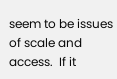seem to be issues of scale and access.  If it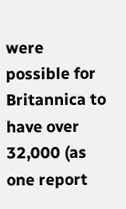were possible for Britannica to have over 32,000 (as one report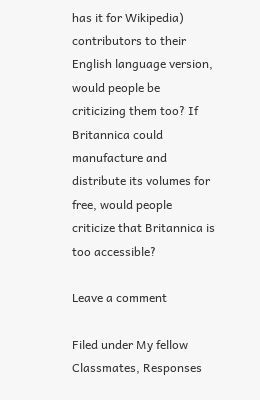has it for Wikipedia) contributors to their English language version, would people be criticizing them too? If Britannica could manufacture and distribute its volumes for free, would people criticize that Britannica is too accessible?

Leave a comment

Filed under My fellow Classmates, Responses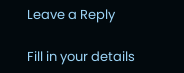Leave a Reply

Fill in your details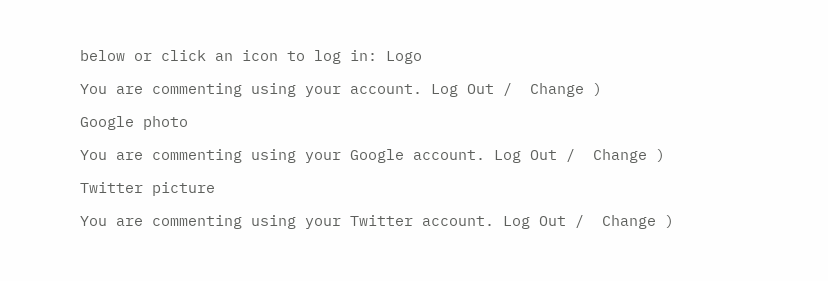below or click an icon to log in: Logo

You are commenting using your account. Log Out /  Change )

Google photo

You are commenting using your Google account. Log Out /  Change )

Twitter picture

You are commenting using your Twitter account. Log Out /  Change )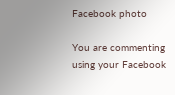Facebook photo

You are commenting using your Facebook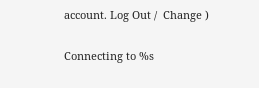account. Log Out /  Change )

Connecting to %s